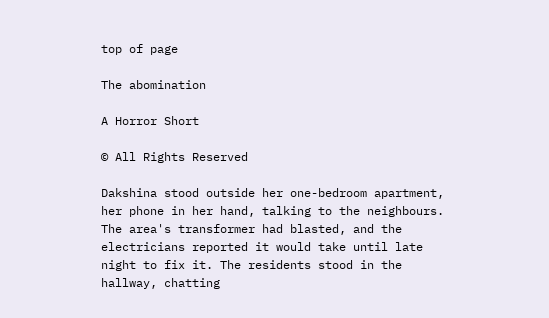top of page

The abomination

A Horror Short

© All Rights Reserved

Dakshina stood outside her one-bedroom apartment, her phone in her hand, talking to the neighbours. The area's transformer had blasted, and the electricians reported it would take until late night to fix it. The residents stood in the hallway, chatting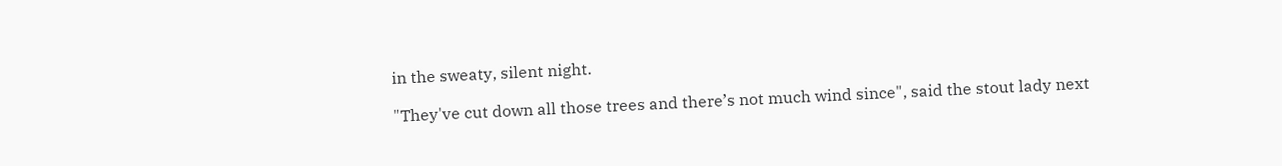in the sweaty, silent night.

"They've cut down all those trees and there’s not much wind since", said the stout lady next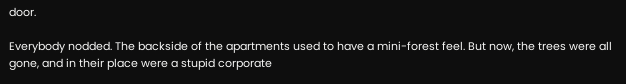door.

Everybody nodded. The backside of the apartments used to have a mini-forest feel. But now, the trees were all gone, and in their place were a stupid corporate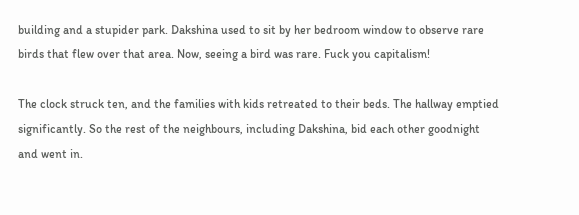building and a stupider park. Dakshina used to sit by her bedroom window to observe rare birds that flew over that area. Now, seeing a bird was rare. Fuck you capitalism!

The clock struck ten, and the families with kids retreated to their beds. The hallway emptied significantly. So the rest of the neighbours, including Dakshina, bid each other goodnight and went in.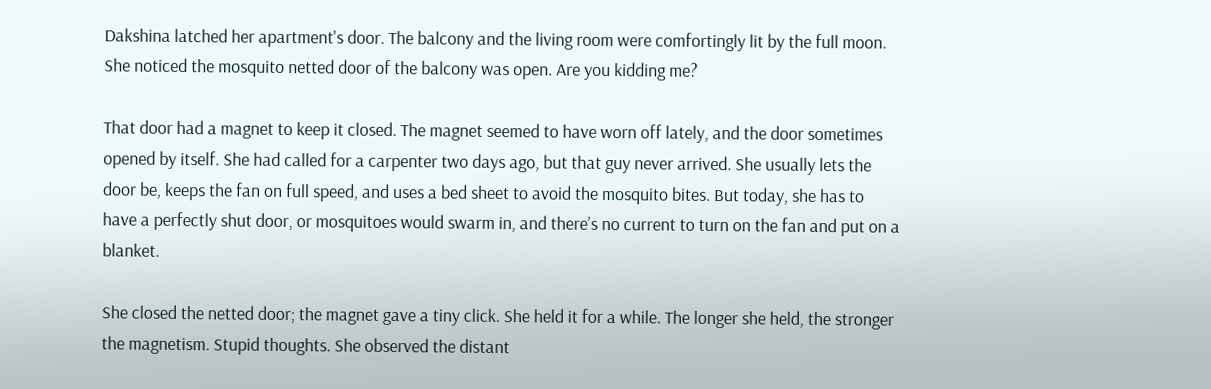Dakshina latched her apartment's door. The balcony and the living room were comfortingly lit by the full moon. She noticed the mosquito netted door of the balcony was open. Are you kidding me?

That door had a magnet to keep it closed. The magnet seemed to have worn off lately, and the door sometimes opened by itself. She had called for a carpenter two days ago, but that guy never arrived. She usually lets the door be, keeps the fan on full speed, and uses a bed sheet to avoid the mosquito bites. But today, she has to have a perfectly shut door, or mosquitoes would swarm in, and there’s no current to turn on the fan and put on a blanket.

She closed the netted door; the magnet gave a tiny click. She held it for a while. The longer she held, the stronger the magnetism. Stupid thoughts. She observed the distant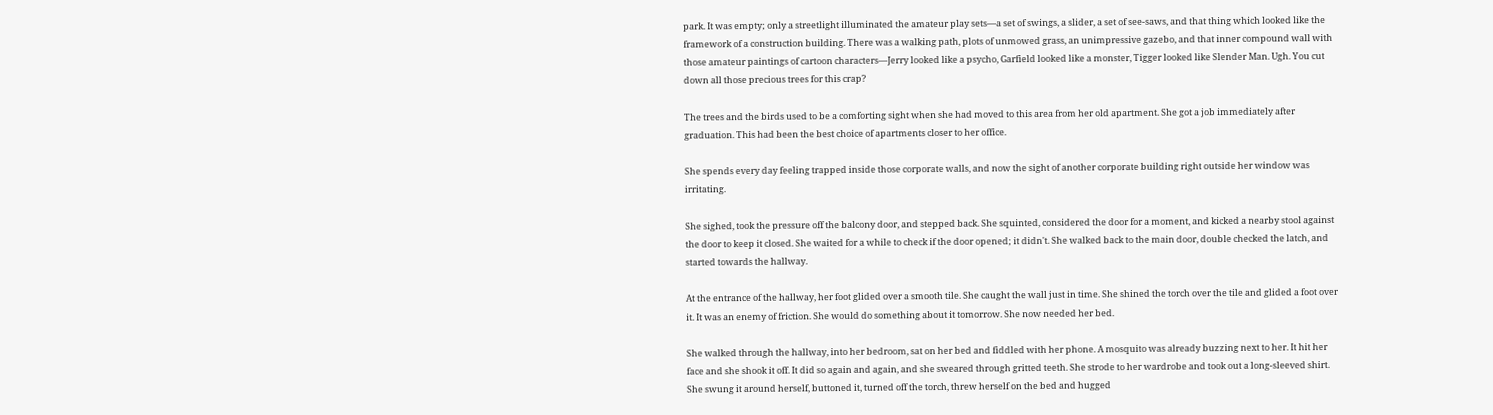park. It was empty; only a streetlight illuminated the amateur play sets—a set of swings, a slider, a set of see-saws, and that thing which looked like the framework of a construction building. There was a walking path, plots of unmowed grass, an unimpressive gazebo, and that inner compound wall with those amateur paintings of cartoon characters—Jerry looked like a psycho, Garfield looked like a monster, Tigger looked like Slender Man. Ugh. You cut down all those precious trees for this crap?

The trees and the birds used to be a comforting sight when she had moved to this area from her old apartment. She got a job immediately after graduation. This had been the best choice of apartments closer to her office.

She spends every day feeling trapped inside those corporate walls, and now the sight of another corporate building right outside her window was irritating.

She sighed, took the pressure off the balcony door, and stepped back. She squinted, considered the door for a moment, and kicked a nearby stool against the door to keep it closed. She waited for a while to check if the door opened; it didn't. She walked back to the main door, double checked the latch, and started towards the hallway.

At the entrance of the hallway, her foot glided over a smooth tile. She caught the wall just in time. She shined the torch over the tile and glided a foot over it. It was an enemy of friction. She would do something about it tomorrow. She now needed her bed.

She walked through the hallway, into her bedroom, sat on her bed and fiddled with her phone. A mosquito was already buzzing next to her. It hit her face and she shook it off. It did so again and again, and she sweared through gritted teeth. She strode to her wardrobe and took out a long-sleeved shirt. She swung it around herself, buttoned it, turned off the torch, threw herself on the bed and hugged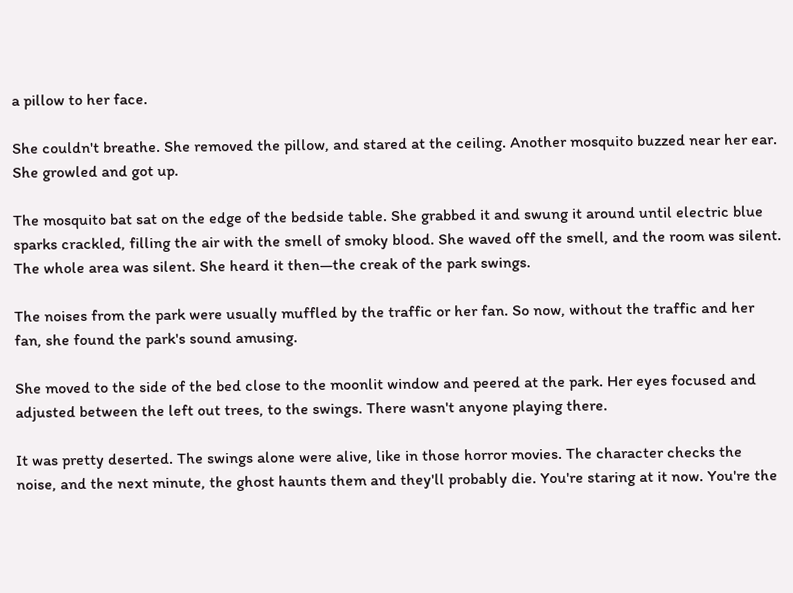a pillow to her face.

She couldn't breathe. She removed the pillow, and stared at the ceiling. Another mosquito buzzed near her ear. She growled and got up.

The mosquito bat sat on the edge of the bedside table. She grabbed it and swung it around until electric blue sparks crackled, filling the air with the smell of smoky blood. She waved off the smell, and the room was silent. The whole area was silent. She heard it then—the creak of the park swings.

The noises from the park were usually muffled by the traffic or her fan. So now, without the traffic and her fan, she found the park's sound amusing.

She moved to the side of the bed close to the moonlit window and peered at the park. Her eyes focused and adjusted between the left out trees, to the swings. There wasn't anyone playing there.

It was pretty deserted. The swings alone were alive, like in those horror movies. The character checks the noise, and the next minute, the ghost haunts them and they'll probably die. You're staring at it now. You're the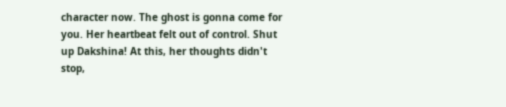character now. The ghost is gonna come for you. Her heartbeat felt out of control. Shut up Dakshina! At this, her thoughts didn't stop,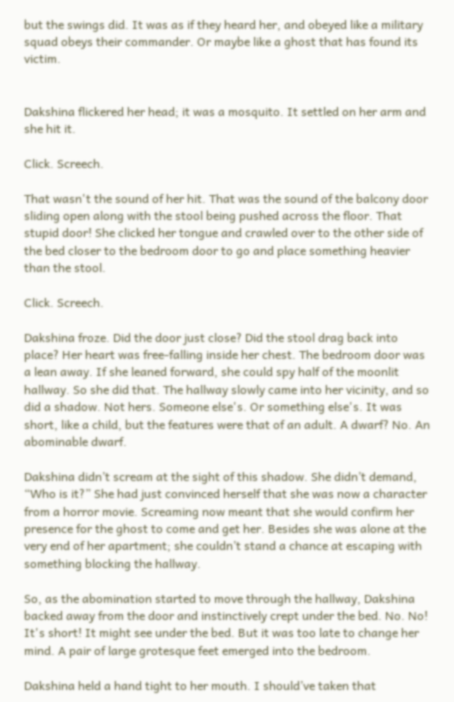but the swings did. It was as if they heard her, and obeyed like a military squad obeys their commander. Or maybe like a ghost that has found its victim.


Dakshina flickered her head; it was a mosquito. It settled on her arm and she hit it.

Click. Screech.

That wasn't the sound of her hit. That was the sound of the balcony door sliding open along with the stool being pushed across the floor. That stupid door! She clicked her tongue and crawled over to the other side of the bed closer to the bedroom door to go and place something heavier than the stool.

Click. Screech.

Dakshina froze. Did the door just close? Did the stool drag back into place? Her heart was free-falling inside her chest. The bedroom door was a lean away. If she leaned forward, she could spy half of the moonlit hallway. So she did that. The hallway slowly came into her vicinity, and so did a shadow. Not hers. Someone else's. Or something else's. It was short, like a child, but the features were that of an adult. A dwarf? No. An abominable dwarf.

Dakshina didn’t scream at the sight of this shadow. She didn’t demand, “Who is it?” She had just convinced herself that she was now a character from a horror movie. Screaming now meant that she would confirm her presence for the ghost to come and get her. Besides she was alone at the very end of her apartment; she couldn’t stand a chance at escaping with something blocking the hallway.

So, as the abomination started to move through the hallway, Dakshina backed away from the door and instinctively crept under the bed. No. No! It's short! It might see under the bed. But it was too late to change her mind. A pair of large grotesque feet emerged into the bedroom.

Dakshina held a hand tight to her mouth. I should’ve taken that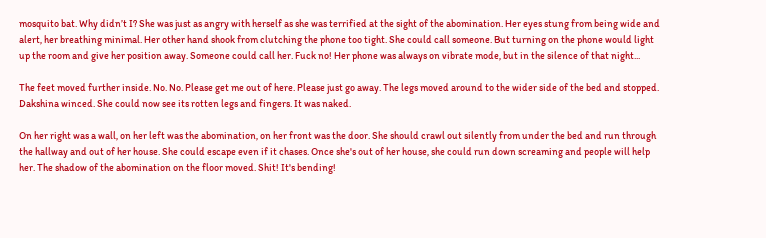mosquito bat. Why didn’t I? She was just as angry with herself as she was terrified at the sight of the abomination. Her eyes stung from being wide and alert, her breathing minimal. Her other hand shook from clutching the phone too tight. She could call someone. But turning on the phone would light up the room and give her position away. Someone could call her. Fuck no! Her phone was always on vibrate mode, but in the silence of that night...

The feet moved further inside. No. No. Please get me out of here. Please just go away. The legs moved around to the wider side of the bed and stopped. Dakshina winced. She could now see its rotten legs and fingers. It was naked.

On her right was a wall, on her left was the abomination, on her front was the door. She should crawl out silently from under the bed and run through the hallway and out of her house. She could escape even if it chases. Once she's out of her house, she could run down screaming and people will help her. The shadow of the abomination on the floor moved. Shit! It's bending!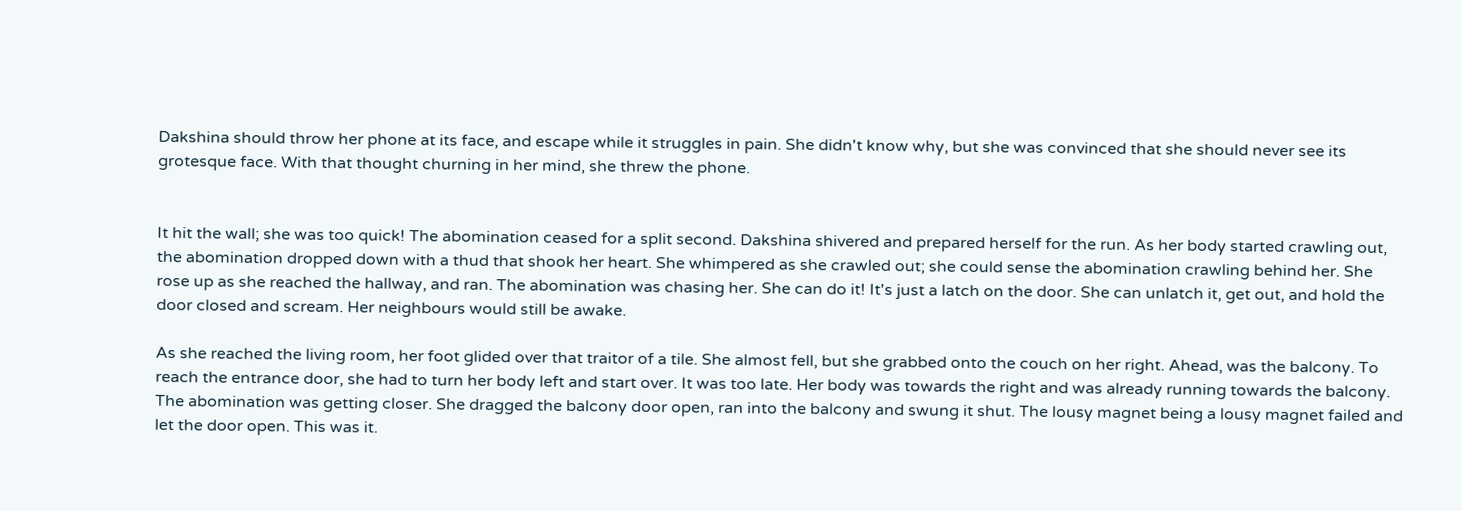Dakshina should throw her phone at its face, and escape while it struggles in pain. She didn't know why, but she was convinced that she should never see its grotesque face. With that thought churning in her mind, she threw the phone.


It hit the wall; she was too quick! The abomination ceased for a split second. Dakshina shivered and prepared herself for the run. As her body started crawling out, the abomination dropped down with a thud that shook her heart. She whimpered as she crawled out; she could sense the abomination crawling behind her. She rose up as she reached the hallway, and ran. The abomination was chasing her. She can do it! It's just a latch on the door. She can unlatch it, get out, and hold the door closed and scream. Her neighbours would still be awake.

As she reached the living room, her foot glided over that traitor of a tile. She almost fell, but she grabbed onto the couch on her right. Ahead, was the balcony. To reach the entrance door, she had to turn her body left and start over. It was too late. Her body was towards the right and was already running towards the balcony. The abomination was getting closer. She dragged the balcony door open, ran into the balcony and swung it shut. The lousy magnet being a lousy magnet failed and let the door open. This was it.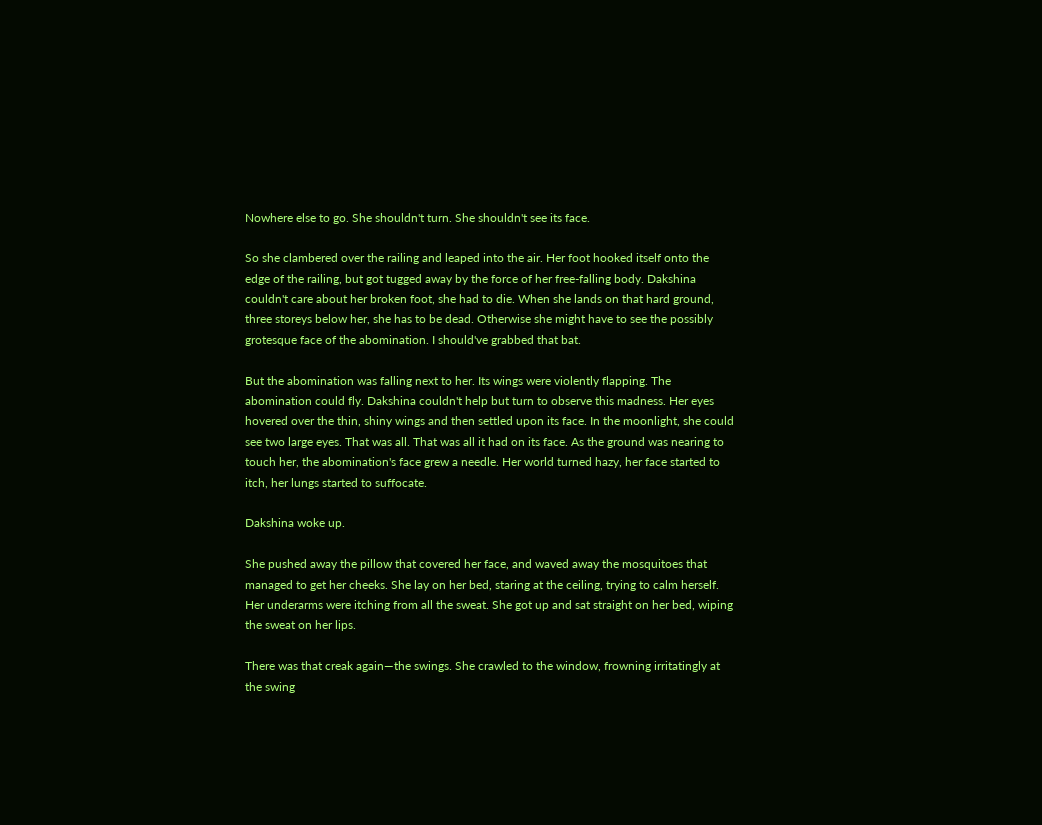Nowhere else to go. She shouldn't turn. She shouldn't see its face.

So she clambered over the railing and leaped into the air. Her foot hooked itself onto the edge of the railing, but got tugged away by the force of her free-falling body. Dakshina couldn't care about her broken foot, she had to die. When she lands on that hard ground, three storeys below her, she has to be dead. Otherwise she might have to see the possibly grotesque face of the abomination. I should've grabbed that bat.

But the abomination was falling next to her. Its wings were violently flapping. The abomination could fly. Dakshina couldn't help but turn to observe this madness. Her eyes hovered over the thin, shiny wings and then settled upon its face. In the moonlight, she could see two large eyes. That was all. That was all it had on its face. As the ground was nearing to touch her, the abomination's face grew a needle. Her world turned hazy, her face started to itch, her lungs started to suffocate.

Dakshina woke up.

She pushed away the pillow that covered her face, and waved away the mosquitoes that managed to get her cheeks. She lay on her bed, staring at the ceiling, trying to calm herself. Her underarms were itching from all the sweat. She got up and sat straight on her bed, wiping the sweat on her lips.

There was that creak again—the swings. She crawled to the window, frowning irritatingly at the swing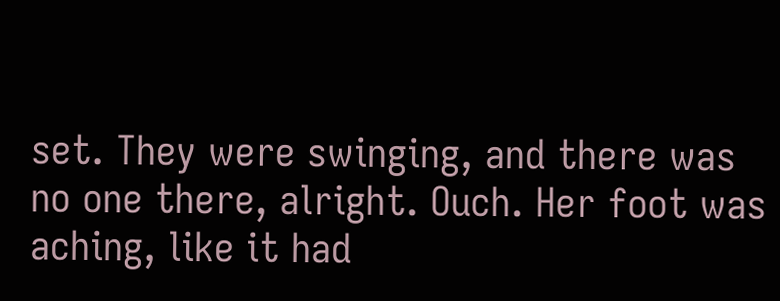set. They were swinging, and there was no one there, alright. Ouch. Her foot was aching, like it had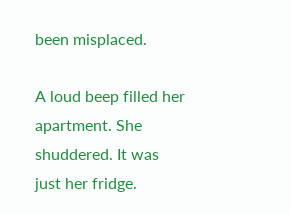been misplaced.

A loud beep filled her apartment. She shuddered. It was just her fridge.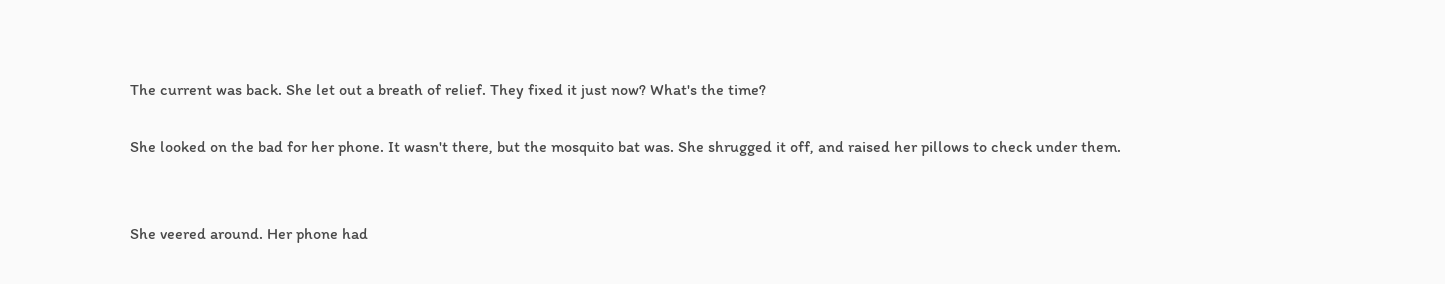The current was back. She let out a breath of relief. They fixed it just now? What's the time?

She looked on the bad for her phone. It wasn't there, but the mosquito bat was. She shrugged it off, and raised her pillows to check under them.


She veered around. Her phone had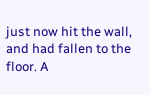just now hit the wall, and had fallen to the floor. A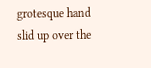grotesque hand slid up over the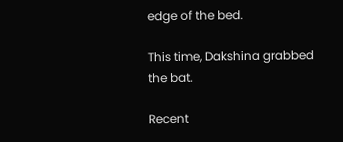edge of the bed.

This time, Dakshina grabbed the bat.

Recent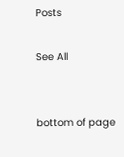Posts

See All


bottom of page